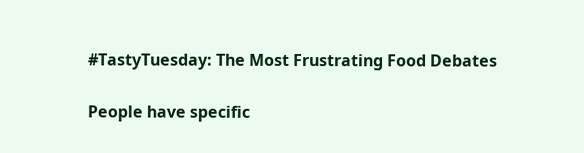#TastyTuesday: The Most Frustrating Food Debates

People have specific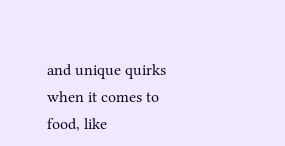and unique quirks when it comes to food, like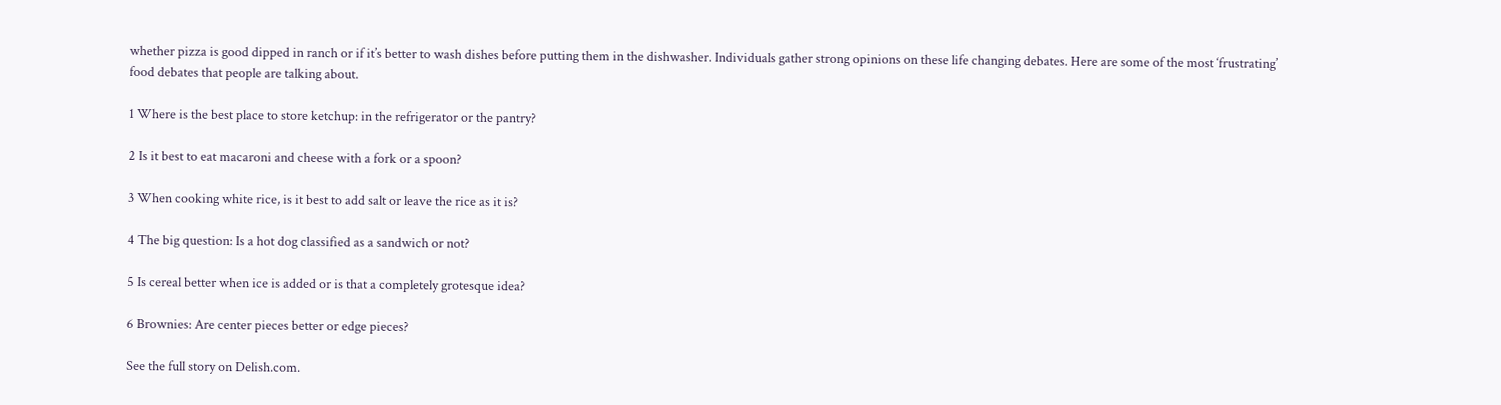whether pizza is good dipped in ranch or if it’s better to wash dishes before putting them in the dishwasher. Individuals gather strong opinions on these life changing debates. Here are some of the most ‘frustrating’ food debates that people are talking about.

1 Where is the best place to store ketchup: in the refrigerator or the pantry?

2 Is it best to eat macaroni and cheese with a fork or a spoon?

3 When cooking white rice, is it best to add salt or leave the rice as it is?

4 The big question: Is a hot dog classified as a sandwich or not?

5 Is cereal better when ice is added or is that a completely grotesque idea?

6 Brownies: Are center pieces better or edge pieces?

See the full story on Delish.com.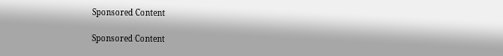Sponsored Content

Sponsored Content